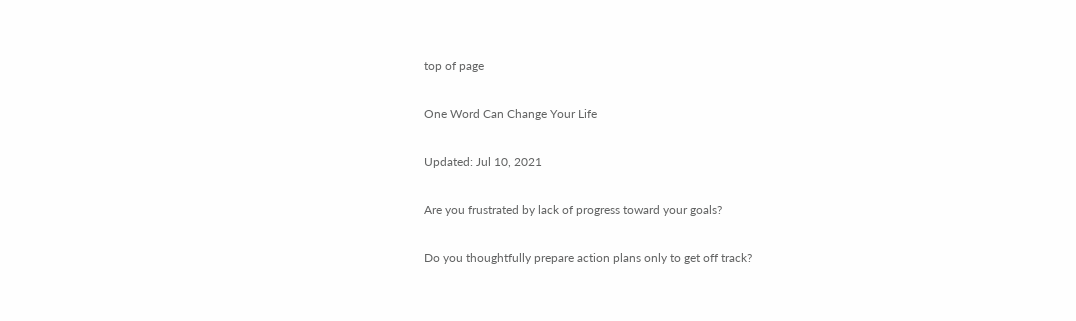top of page

One Word Can Change Your Life

Updated: Jul 10, 2021

Are you frustrated by lack of progress toward your goals?

Do you thoughtfully prepare action plans only to get off track?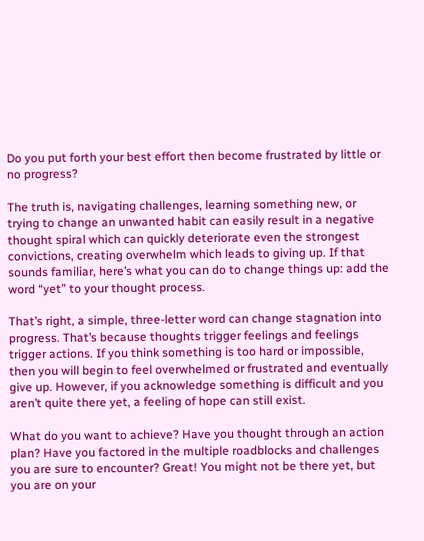Do you put forth your best effort then become frustrated by little or no progress?

The truth is, navigating challenges, learning something new, or trying to change an unwanted habit can easily result in a negative thought spiral which can quickly deteriorate even the strongest convictions, creating overwhelm which leads to giving up. If that sounds familiar, here’s what you can do to change things up: add the word “yet” to your thought process.

That’s right, a simple, three-letter word can change stagnation into progress. That’s because thoughts trigger feelings and feelings trigger actions. If you think something is too hard or impossible, then you will begin to feel overwhelmed or frustrated and eventually give up. However, if you acknowledge something is difficult and you aren’t quite there yet, a feeling of hope can still exist.

What do you want to achieve? Have you thought through an action plan? Have you factored in the multiple roadblocks and challenges you are sure to encounter? Great! You might not be there yet, but you are on your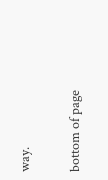way.


bottom of page